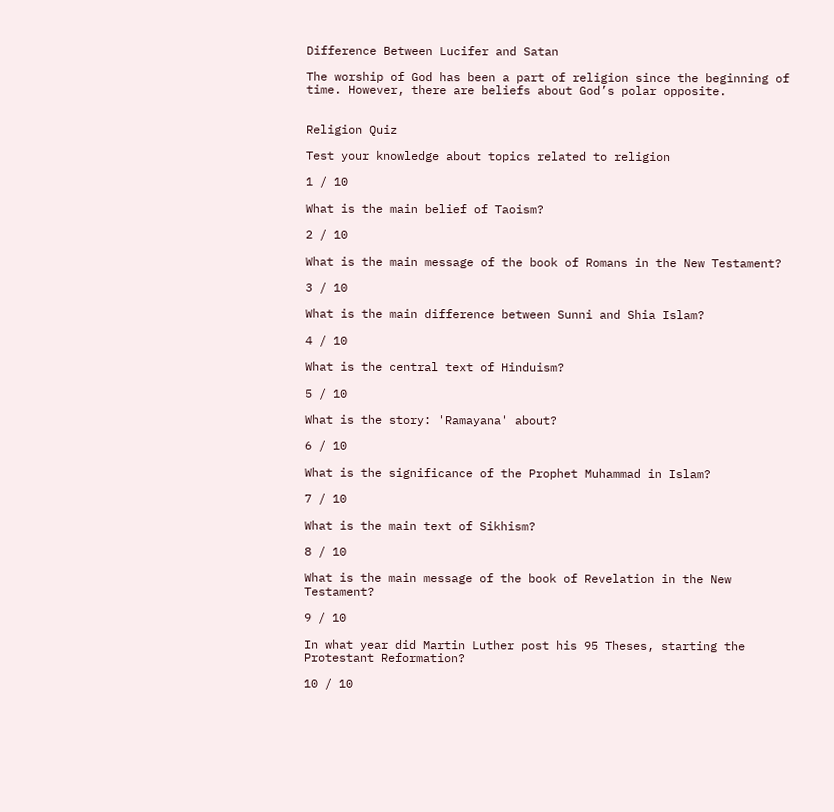Difference Between Lucifer and Satan

The worship of God has been a part of religion since the beginning of time. However, there are beliefs about God’s polar opposite.


Religion Quiz

Test your knowledge about topics related to religion

1 / 10

What is the main belief of Taoism?

2 / 10

What is the main message of the book of Romans in the New Testament?

3 / 10

What is the main difference between Sunni and Shia Islam?

4 / 10

What is the central text of Hinduism?

5 / 10

What is the story: 'Ramayana' about?

6 / 10

What is the significance of the Prophet Muhammad in Islam?

7 / 10

What is the main text of Sikhism?

8 / 10

What is the main message of the book of Revelation in the New Testament?

9 / 10

In what year did Martin Luther post his 95 Theses, starting the Protestant Reformation?

10 / 10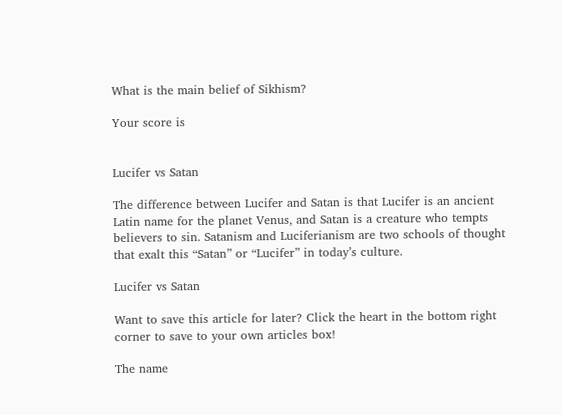What is the main belief of Sikhism?

Your score is


Lucifer vs Satan

The difference between Lucifer and Satan is that Lucifer is an ancient Latin name for the planet Venus, and Satan is a creature who tempts believers to sin. Satanism and Luciferianism are two schools of thought that exalt this “Satan” or “Lucifer” in today’s culture.

Lucifer vs Satan

Want to save this article for later? Click the heart in the bottom right corner to save to your own articles box!

The name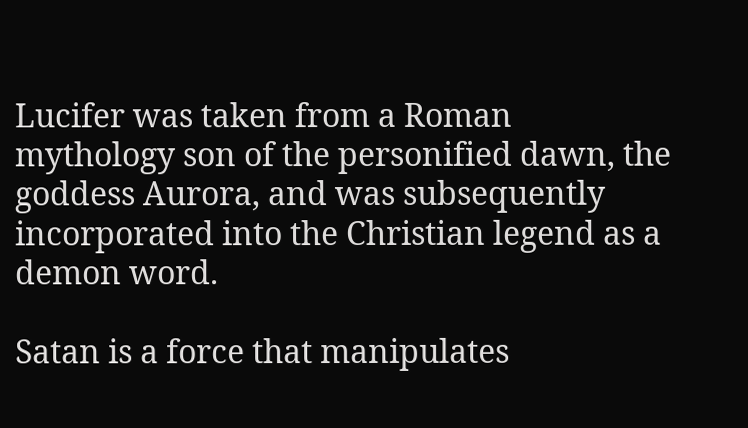Lucifer was taken from a Roman mythology son of the personified dawn, the goddess Aurora, and was subsequently incorporated into the Christian legend as a demon word.

Satan is a force that manipulates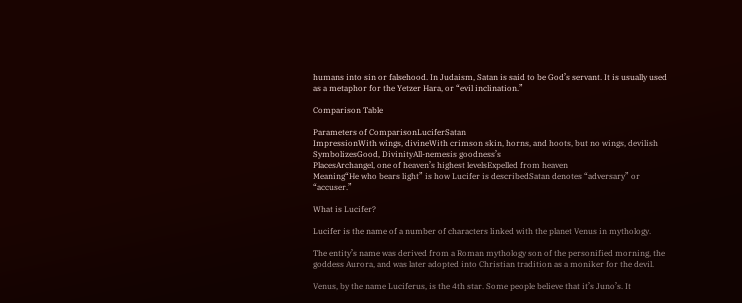humans into sin or falsehood. In Judaism, Satan is said to be God’s servant. It is usually used as a metaphor for the Yetzer Hara, or “evil inclination.”

Comparison Table

Parameters of ComparisonLuciferSatan
ImpressionWith wings, divineWith crimson skin, horns, and hoots, but no wings, devilish
SymbolizesGood, DivinityAll-nemesis goodness’s
PlacesArchangel, one of heaven’s highest levelsExpelled from heaven
Meaning“He who bears light” is how Lucifer is describedSatan denotes “adversary” or “accuser.”

What is Lucifer?

Lucifer is the name of a number of characters linked with the planet Venus in mythology.

The entity’s name was derived from a Roman mythology son of the personified morning, the goddess Aurora, and was later adopted into Christian tradition as a moniker for the devil.

Venus, by the name Luciferus, is the 4th star. Some people believe that it’s Juno’s. It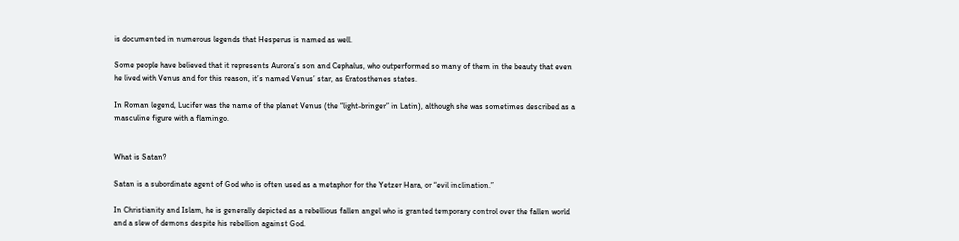is documented in numerous legends that Hesperus is named as well.

Some people have believed that it represents Aurora’s son and Cephalus, who outperformed so many of them in the beauty that even he lived with Venus and for this reason, it’s named Venus’ star, as Eratosthenes states.

In Roman legend, Lucifer was the name of the planet Venus (the “light-bringer” in Latin), although she was sometimes described as a masculine figure with a flamingo.


What is Satan?

Satan is a subordinate agent of God who is often used as a metaphor for the Yetzer Hara, or “evil inclination.”

In Christianity and Islam, he is generally depicted as a rebellious fallen angel who is granted temporary control over the fallen world and a slew of demons despite his rebellion against God.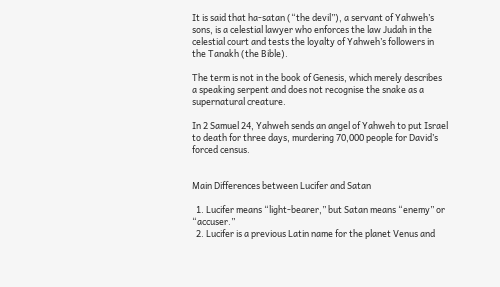It is said that ha-satan (“the devil”), a servant of Yahweh’s sons, is a celestial lawyer who enforces the law Judah in the celestial court and tests the loyalty of Yahweh’s followers in the Tanakh (the Bible).

The term is not in the book of Genesis, which merely describes a speaking serpent and does not recognise the snake as a supernatural creature.

In 2 Samuel 24, Yahweh sends an angel of Yahweh to put Israel to death for three days, murdering 70,000 people for David’s forced census.


Main Differences between Lucifer and Satan

  1. Lucifer means “light-bearer,” but Satan means “enemy” or “accuser.”
  2. Lucifer is a previous Latin name for the planet Venus and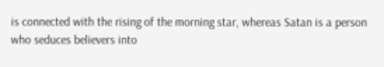is connected with the rising of the morning star, whereas Satan is a person who seduces believers into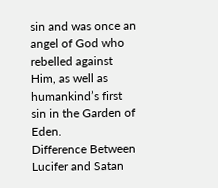sin and was once an angel of God who rebelled against Him, as well as humankind’s first sin in the Garden of Eden.
Difference Between Lucifer and Satan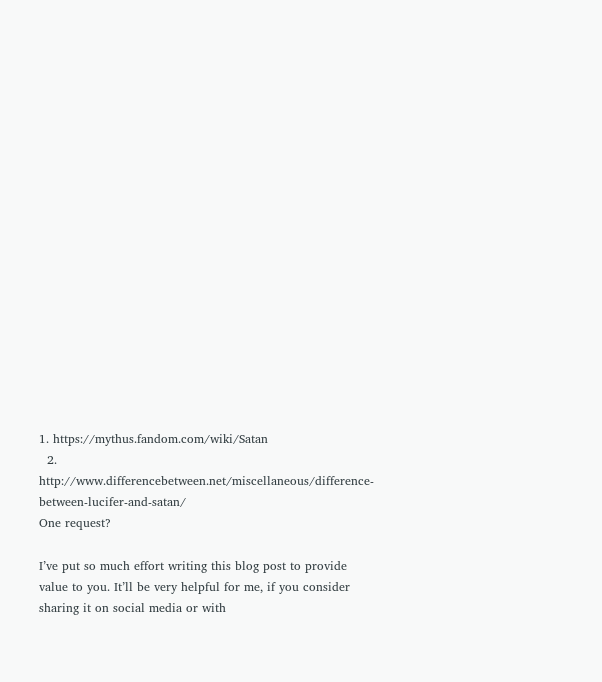1. https://mythus.fandom.com/wiki/Satan
  2. http://www.differencebetween.net/miscellaneous/difference-between-lucifer-and-satan/
One request?

I’ve put so much effort writing this blog post to provide value to you. It’ll be very helpful for me, if you consider sharing it on social media or with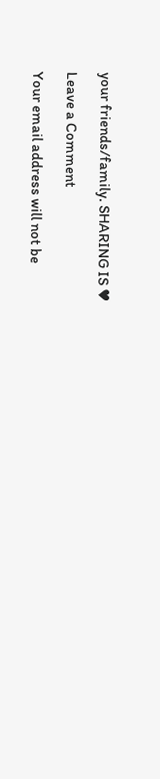your friends/family. SHARING IS ♥

Leave a Comment

Your email address will not be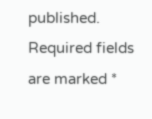published. Required fields are marked *